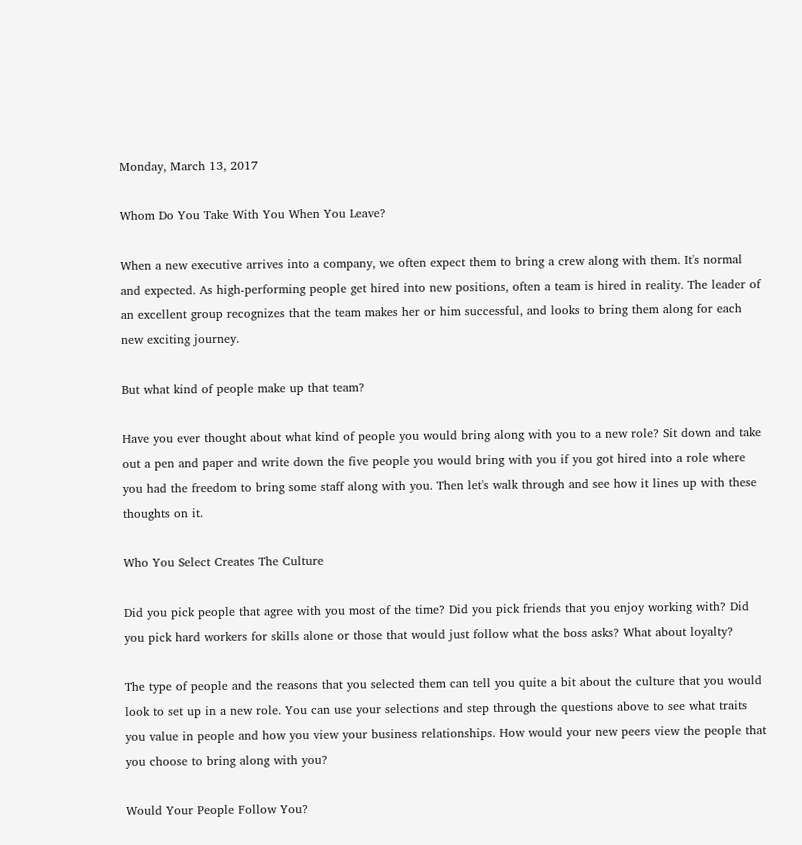Monday, March 13, 2017

Whom Do You Take With You When You Leave?

When a new executive arrives into a company, we often expect them to bring a crew along with them. It's normal and expected. As high-performing people get hired into new positions, often a team is hired in reality. The leader of an excellent group recognizes that the team makes her or him successful, and looks to bring them along for each new exciting journey.

But what kind of people make up that team?

Have you ever thought about what kind of people you would bring along with you to a new role? Sit down and take out a pen and paper and write down the five people you would bring with you if you got hired into a role where you had the freedom to bring some staff along with you. Then let's walk through and see how it lines up with these thoughts on it.

Who You Select Creates The Culture

Did you pick people that agree with you most of the time? Did you pick friends that you enjoy working with? Did you pick hard workers for skills alone or those that would just follow what the boss asks? What about loyalty?

The type of people and the reasons that you selected them can tell you quite a bit about the culture that you would look to set up in a new role. You can use your selections and step through the questions above to see what traits you value in people and how you view your business relationships. How would your new peers view the people that you choose to bring along with you?

Would Your People Follow You?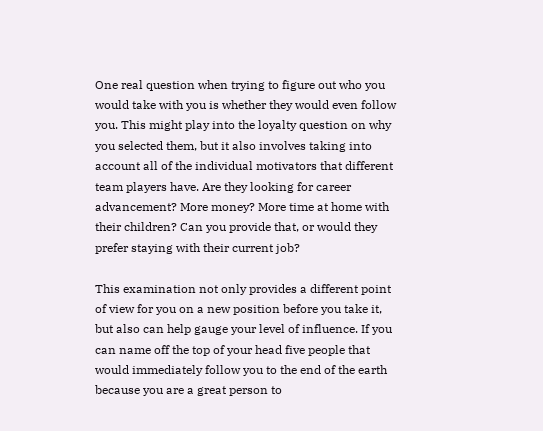One real question when trying to figure out who you would take with you is whether they would even follow you. This might play into the loyalty question on why you selected them, but it also involves taking into account all of the individual motivators that different team players have. Are they looking for career advancement? More money? More time at home with their children? Can you provide that, or would they prefer staying with their current job?

This examination not only provides a different point of view for you on a new position before you take it, but also can help gauge your level of influence. If you can name off the top of your head five people that would immediately follow you to the end of the earth because you are a great person to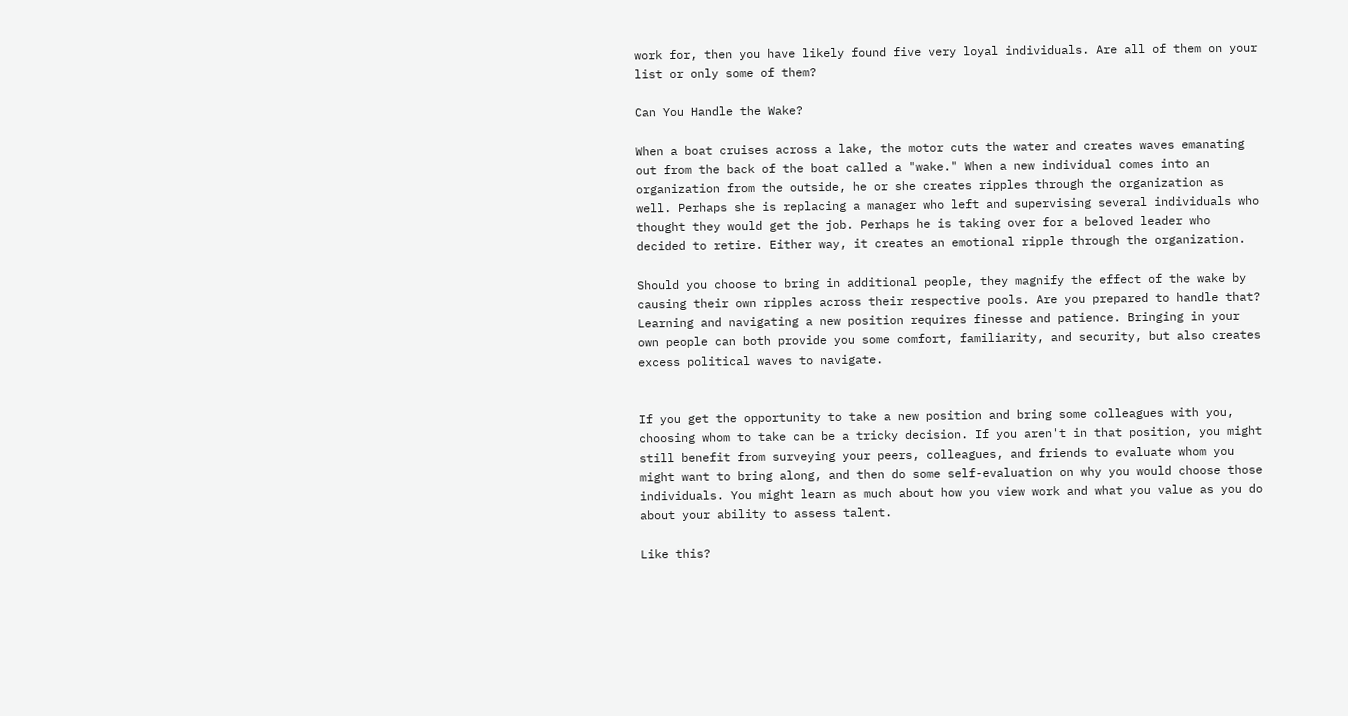work for, then you have likely found five very loyal individuals. Are all of them on your list or only some of them?

Can You Handle the Wake?

When a boat cruises across a lake, the motor cuts the water and creates waves emanating out from the back of the boat called a "wake." When a new individual comes into an organization from the outside, he or she creates ripples through the organization as well. Perhaps she is replacing a manager who left and supervising several individuals who thought they would get the job. Perhaps he is taking over for a beloved leader who decided to retire. Either way, it creates an emotional ripple through the organization.

Should you choose to bring in additional people, they magnify the effect of the wake by causing their own ripples across their respective pools. Are you prepared to handle that? Learning and navigating a new position requires finesse and patience. Bringing in your own people can both provide you some comfort, familiarity, and security, but also creates excess political waves to navigate.


If you get the opportunity to take a new position and bring some colleagues with you, choosing whom to take can be a tricky decision. If you aren't in that position, you might still benefit from surveying your peers, colleagues, and friends to evaluate whom you might want to bring along, and then do some self-evaluation on why you would choose those individuals. You might learn as much about how you view work and what you value as you do about your ability to assess talent.

Like this?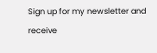Sign up for my newsletter and receive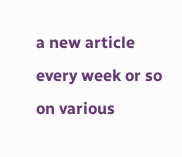a new article every week or so on various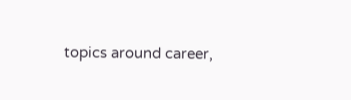topics around career,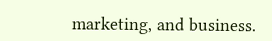marketing, and business.